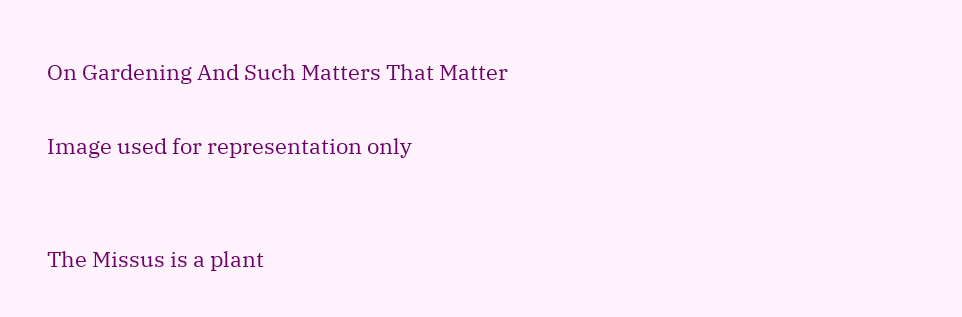On Gardening And Such Matters That Matter

Image used for representation only


The Missus is a plant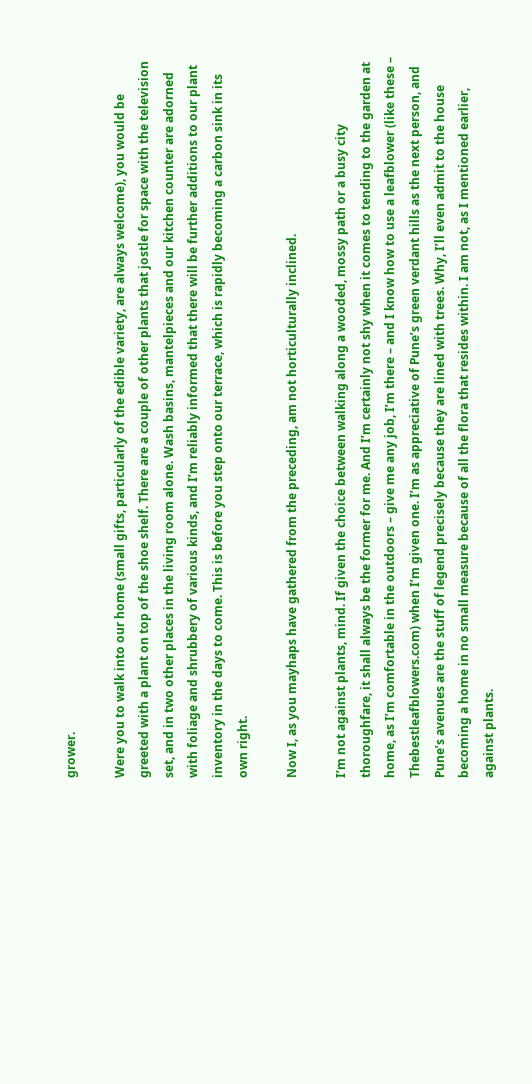grower.

Were you to walk into our home (small gifts, particularly of the edible variety, are always welcome), you would be greeted with a plant on top of the shoe shelf. There are a couple of other plants that jostle for space with the television set, and in two other places in the living room alone. Wash basins, mantelpieces and our kitchen counter are adorned with foliage and shrubbery of various kinds, and I’m reliably informed that there will be further additions to our plant inventory in the days to come. This is before you step onto our terrace, which is rapidly becoming a carbon sink in its own right.

Now I, as you mayhaps have gathered from the preceding, am not horticulturally inclined.

I’m not against plants, mind. If given the choice between walking along a wooded, mossy path or a busy city thoroughfare, it shall always be the former for me. And I’m certainly not shy when it comes to tending to the garden at home, as I’m comfortable in the outdoors – give me any job, I’m there – and I know how to use a leafblower (like these – Thebestleafblowers.com) when I’m given one. I’m as appreciative of Pune’s green verdant hills as the next person, and Pune’s avenues are the stuff of legend precisely because they are lined with trees. Why, I’ll even admit to the house becoming a home in no small measure because of all the flora that resides within. I am not, as I mentioned earlier, against plants.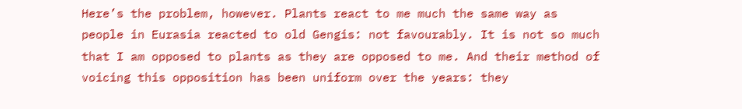Here’s the problem, however. Plants react to me much the same way as people in Eurasia reacted to old Gengis: not favourably. It is not so much that I am opposed to plants as they are opposed to me. And their method of voicing this opposition has been uniform over the years: they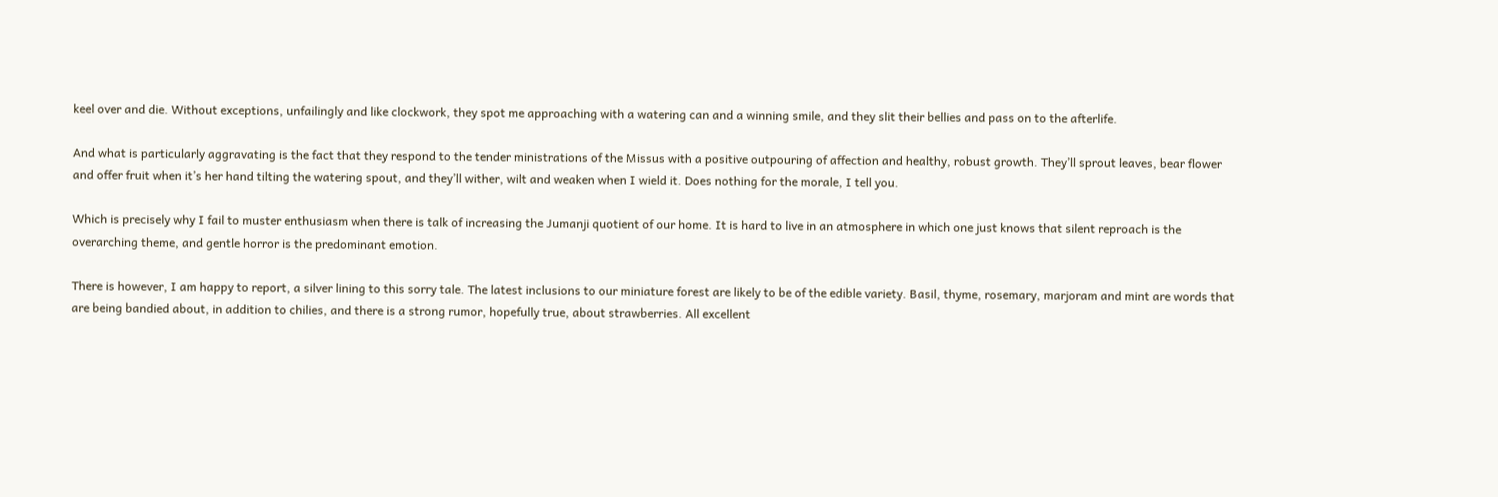keel over and die. Without exceptions, unfailingly and like clockwork, they spot me approaching with a watering can and a winning smile, and they slit their bellies and pass on to the afterlife.

And what is particularly aggravating is the fact that they respond to the tender ministrations of the Missus with a positive outpouring of affection and healthy, robust growth. They’ll sprout leaves, bear flower and offer fruit when it’s her hand tilting the watering spout, and they’ll wither, wilt and weaken when I wield it. Does nothing for the morale, I tell you.

Which is precisely why I fail to muster enthusiasm when there is talk of increasing the Jumanji quotient of our home. It is hard to live in an atmosphere in which one just knows that silent reproach is the overarching theme, and gentle horror is the predominant emotion.

There is however, I am happy to report, a silver lining to this sorry tale. The latest inclusions to our miniature forest are likely to be of the edible variety. Basil, thyme, rosemary, marjoram and mint are words that are being bandied about, in addition to chilies, and there is a strong rumor, hopefully true, about strawberries. All excellent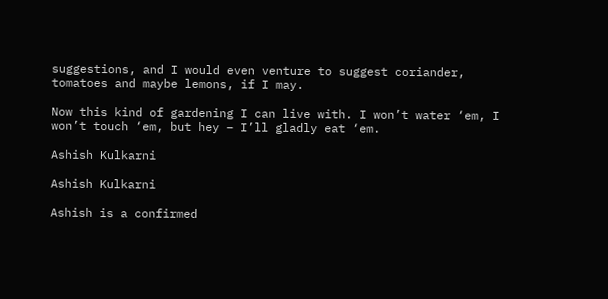suggestions, and I would even venture to suggest coriander, tomatoes and maybe lemons, if I may.

Now this kind of gardening I can live with. I won’t water ‘em, I won’t touch ‘em, but hey – I’ll gladly eat ‘em.

Ashish Kulkarni

Ashish Kulkarni

Ashish is a confirmed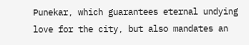Punekar, which guarantees eternal undying love for the city, but also mandates an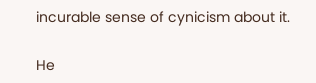incurable sense of cynicism about it.

He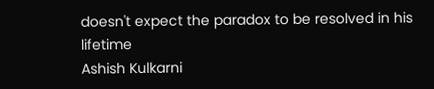doesn't expect the paradox to be resolved in his lifetime
Ashish Kulkarni